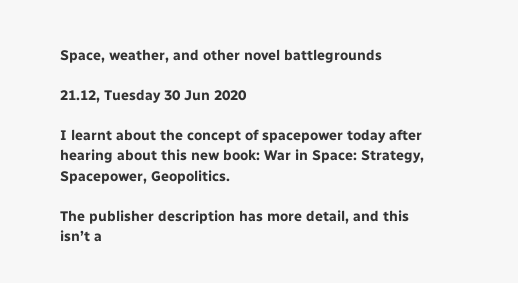Space, weather, and other novel battlegrounds

21.12, Tuesday 30 Jun 2020

I learnt about the concept of spacepower today after hearing about this new book: War in Space: Strategy, Spacepower, Geopolitics.

The publisher description has more detail, and this isn’t a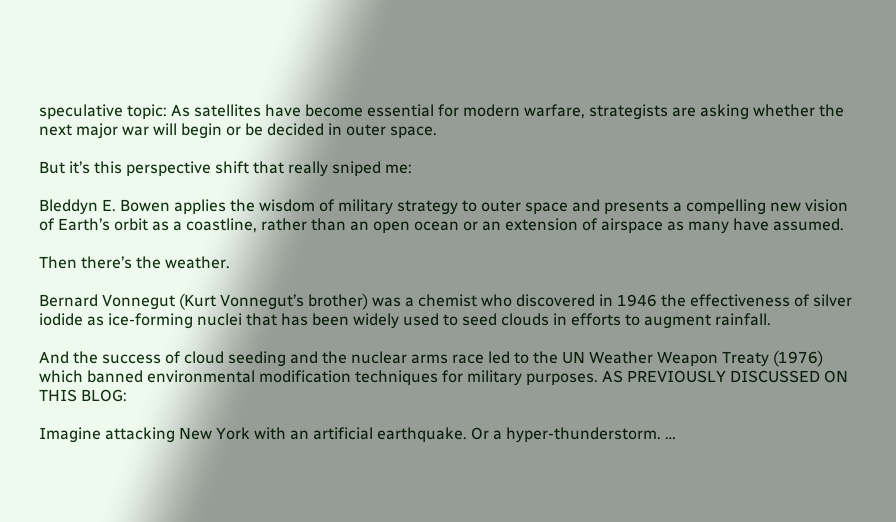speculative topic: As satellites have become essential for modern warfare, strategists are asking whether the next major war will begin or be decided in outer space.

But it’s this perspective shift that really sniped me:

Bleddyn E. Bowen applies the wisdom of military strategy to outer space and presents a compelling new vision of Earth’s orbit as a coastline, rather than an open ocean or an extension of airspace as many have assumed.

Then there’s the weather.

Bernard Vonnegut (Kurt Vonnegut’s brother) was a chemist who discovered in 1946 the effectiveness of silver iodide as ice-forming nuclei that has been widely used to seed clouds in efforts to augment rainfall.

And the success of cloud seeding and the nuclear arms race led to the UN Weather Weapon Treaty (1976) which banned environmental modification techniques for military purposes. AS PREVIOUSLY DISCUSSED ON THIS BLOG:

Imagine attacking New York with an artificial earthquake. Or a hyper-thunderstorm. …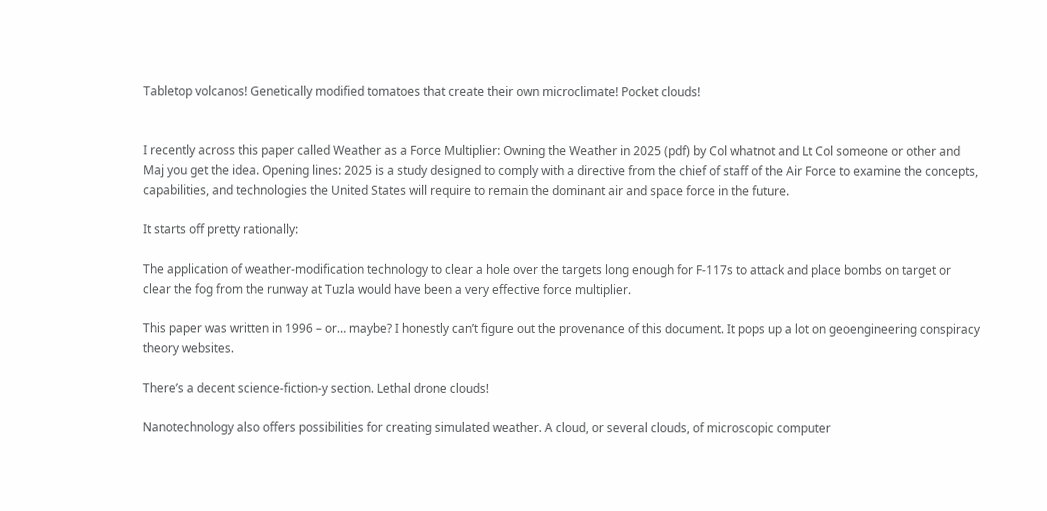Tabletop volcanos! Genetically modified tomatoes that create their own microclimate! Pocket clouds!


I recently across this paper called Weather as a Force Multiplier: Owning the Weather in 2025 (pdf) by Col whatnot and Lt Col someone or other and Maj you get the idea. Opening lines: 2025 is a study designed to comply with a directive from the chief of staff of the Air Force to examine the concepts, capabilities, and technologies the United States will require to remain the dominant air and space force in the future.

It starts off pretty rationally:

The application of weather-modification technology to clear a hole over the targets long enough for F-117s to attack and place bombs on target or clear the fog from the runway at Tuzla would have been a very effective force multiplier.

This paper was written in 1996 – or… maybe? I honestly can’t figure out the provenance of this document. It pops up a lot on geoengineering conspiracy theory websites.

There’s a decent science-fiction-y section. Lethal drone clouds!

Nanotechnology also offers possibilities for creating simulated weather. A cloud, or several clouds, of microscopic computer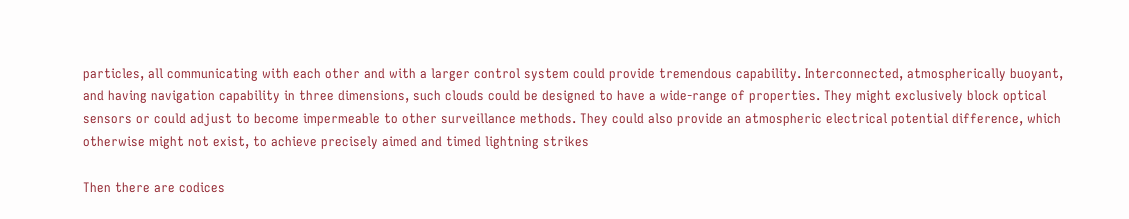particles, all communicating with each other and with a larger control system could provide tremendous capability. Interconnected, atmospherically buoyant, and having navigation capability in three dimensions, such clouds could be designed to have a wide-range of properties. They might exclusively block optical sensors or could adjust to become impermeable to other surveillance methods. They could also provide an atmospheric electrical potential difference, which otherwise might not exist, to achieve precisely aimed and timed lightning strikes

Then there are codices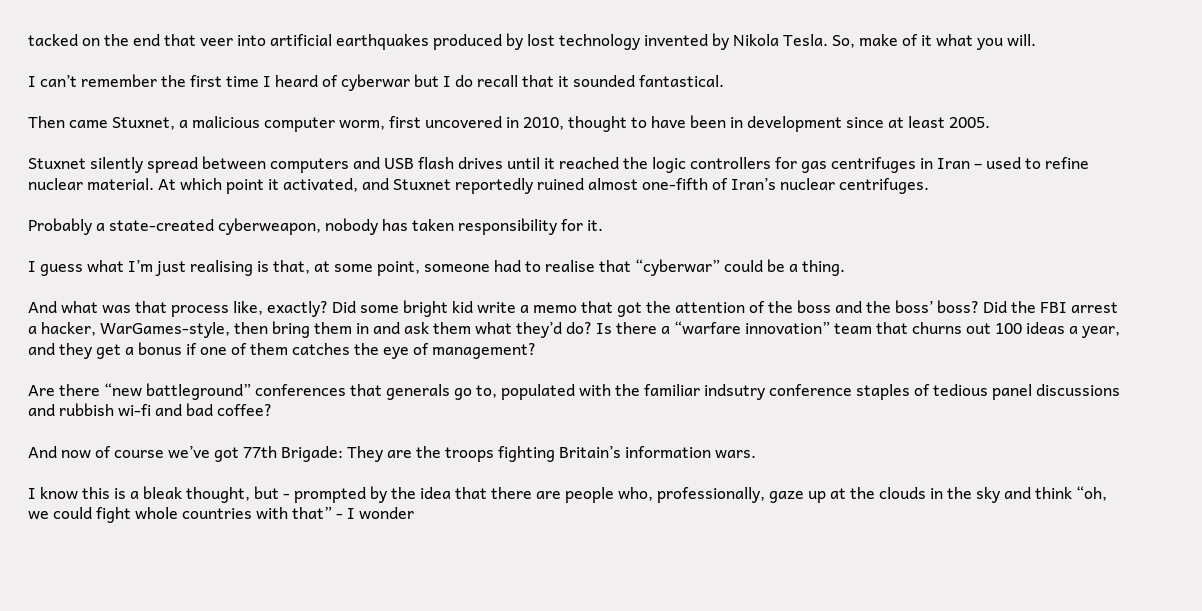tacked on the end that veer into artificial earthquakes produced by lost technology invented by Nikola Tesla. So, make of it what you will.

I can’t remember the first time I heard of cyberwar but I do recall that it sounded fantastical.

Then came Stuxnet, a malicious computer worm, first uncovered in 2010, thought to have been in development since at least 2005.

Stuxnet silently spread between computers and USB flash drives until it reached the logic controllers for gas centrifuges in Iran – used to refine nuclear material. At which point it activated, and Stuxnet reportedly ruined almost one-fifth of Iran’s nuclear centrifuges.

Probably a state-created cyberweapon, nobody has taken responsibility for it.

I guess what I’m just realising is that, at some point, someone had to realise that “cyberwar” could be a thing.

And what was that process like, exactly? Did some bright kid write a memo that got the attention of the boss and the boss’ boss? Did the FBI arrest a hacker, WarGames-style, then bring them in and ask them what they’d do? Is there a “warfare innovation” team that churns out 100 ideas a year, and they get a bonus if one of them catches the eye of management?

Are there “new battleground” conferences that generals go to, populated with the familiar indsutry conference staples of tedious panel discussions and rubbish wi-fi and bad coffee?

And now of course we’ve got 77th Brigade: They are the troops fighting Britain’s information wars.

I know this is a bleak thought, but - prompted by the idea that there are people who, professionally, gaze up at the clouds in the sky and think “oh, we could fight whole countries with that” - I wonder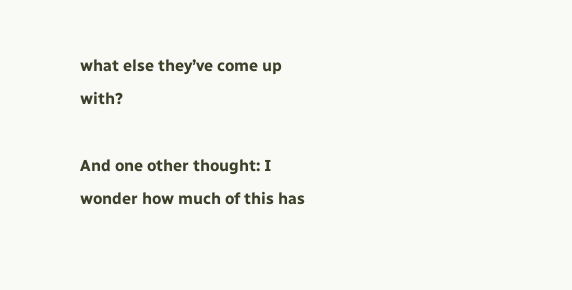what else they’ve come up with?

And one other thought: I wonder how much of this has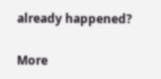already happened?

More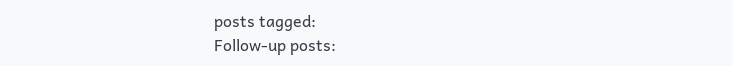posts tagged:
Follow-up posts: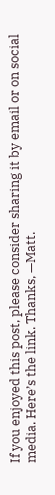If you enjoyed this post, please consider sharing it by email or on social media. Here’s the link. Thanks, —Matt.